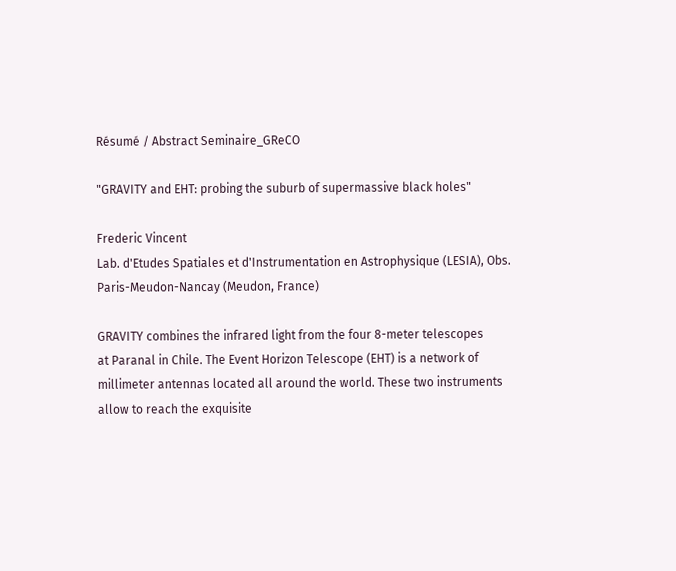Résumé / Abstract Seminaire_GReCO

"GRAVITY and EHT: probing the suburb of supermassive black holes"

Frederic Vincent
Lab. d'Etudes Spatiales et d'Instrumentation en Astrophysique (LESIA), Obs. Paris-Meudon-Nancay (Meudon, France)

GRAVITY combines the infrared light from the four 8-meter telescopes
at Paranal in Chile. The Event Horizon Telescope (EHT) is a network of
millimeter antennas located all around the world. These two instruments
allow to reach the exquisite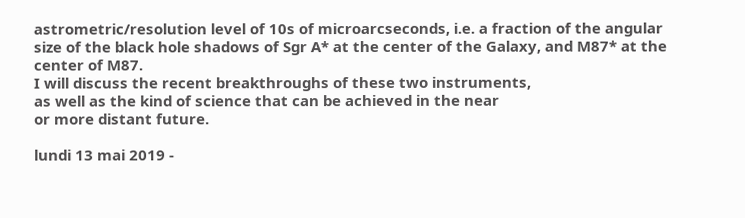astrometric/resolution level of 10s of microarcseconds, i.e. a fraction of the angular size of the black hole shadows of Sgr A* at the center of the Galaxy, and M87* at the center of M87.
I will discuss the recent breakthroughs of these two instruments,
as well as the kind of science that can be achieved in the near
or more distant future.

lundi 13 mai 2019 -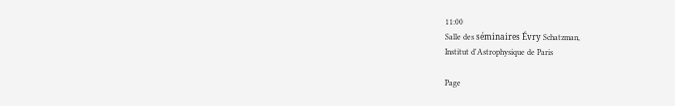11:00
Salle des séminaires Évry Schatzman,
Institut d'Astrophysique de Paris

Page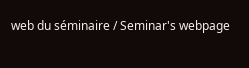web du séminaire / Seminar's webpage